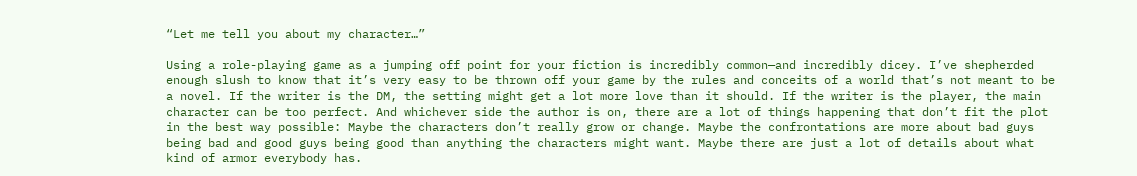“Let me tell you about my character…”

Using a role-playing game as a jumping off point for your fiction is incredibly common—and incredibly dicey. I’ve shepherded enough slush to know that it’s very easy to be thrown off your game by the rules and conceits of a world that’s not meant to be a novel. If the writer is the DM, the setting might get a lot more love than it should. If the writer is the player, the main character can be too perfect. And whichever side the author is on, there are a lot of things happening that don’t fit the plot in the best way possible: Maybe the characters don’t really grow or change. Maybe the confrontations are more about bad guys being bad and good guys being good than anything the characters might want. Maybe there are just a lot of details about what kind of armor everybody has.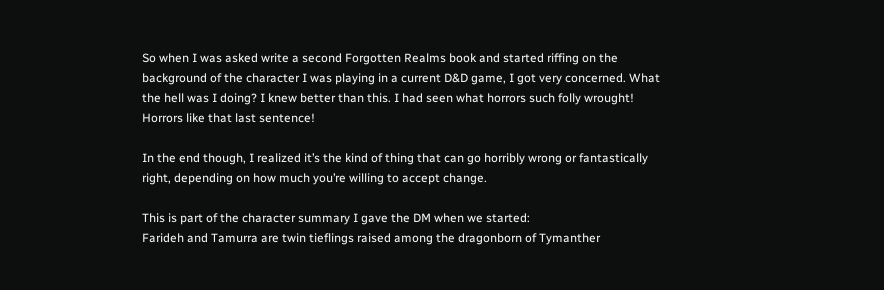So when I was asked write a second Forgotten Realms book and started riffing on the background of the character I was playing in a current D&D game, I got very concerned. What the hell was I doing? I knew better than this. I had seen what horrors such folly wrought! Horrors like that last sentence!

In the end though, I realized it’s the kind of thing that can go horribly wrong or fantastically right, depending on how much you’re willing to accept change.

This is part of the character summary I gave the DM when we started:
Farideh and Tamurra are twin tieflings raised among the dragonborn of Tymanther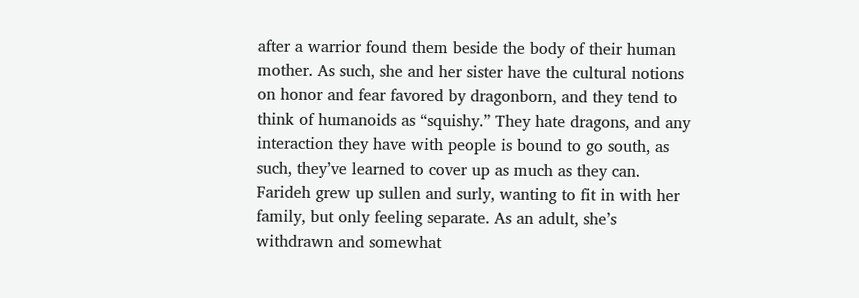after a warrior found them beside the body of their human mother. As such, she and her sister have the cultural notions on honor and fear favored by dragonborn, and they tend to think of humanoids as “squishy.” They hate dragons, and any interaction they have with people is bound to go south, as such, they’ve learned to cover up as much as they can.
Farideh grew up sullen and surly, wanting to fit in with her family, but only feeling separate. As an adult, she’s withdrawn and somewhat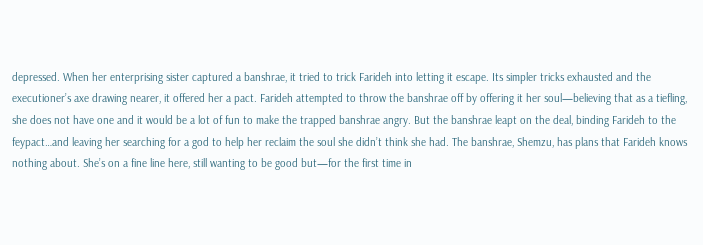depressed. When her enterprising sister captured a banshrae, it tried to trick Farideh into letting it escape. Its simpler tricks exhausted and the executioner’s axe drawing nearer, it offered her a pact. Farideh attempted to throw the banshrae off by offering it her soul—believing that as a tiefling, she does not have one and it would be a lot of fun to make the trapped banshrae angry. But the banshrae leapt on the deal, binding Farideh to the feypact…and leaving her searching for a god to help her reclaim the soul she didn’t think she had. The banshrae, Shemzu, has plans that Farideh knows nothing about. She’s on a fine line here, still wanting to be good but—for the first time in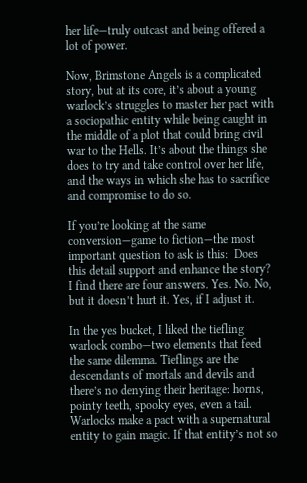her life—truly outcast and being offered a lot of power.

Now, Brimstone Angels is a complicated story, but at its core, it’s about a young warlock’s struggles to master her pact with a sociopathic entity while being caught in the middle of a plot that could bring civil war to the Hells. It’s about the things she does to try and take control over her life, and the ways in which she has to sacrifice and compromise to do so.

If you’re looking at the same conversion—game to fiction—the most important question to ask is this:  Does this detail support and enhance the story? I find there are four answers. Yes. No. No, but it doesn’t hurt it. Yes, if I adjust it.

In the yes bucket, I liked the tiefling warlock combo—two elements that feed the same dilemma. Tieflings are the descendants of mortals and devils and there’s no denying their heritage: horns, pointy teeth, spooky eyes, even a tail. Warlocks make a pact with a supernatural entity to gain magic. If that entity’s not so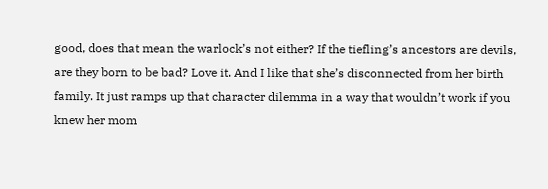good, does that mean the warlock’s not either? If the tiefling’s ancestors are devils, are they born to be bad? Love it. And I like that she’s disconnected from her birth family. It just ramps up that character dilemma in a way that wouldn’t work if you knew her mom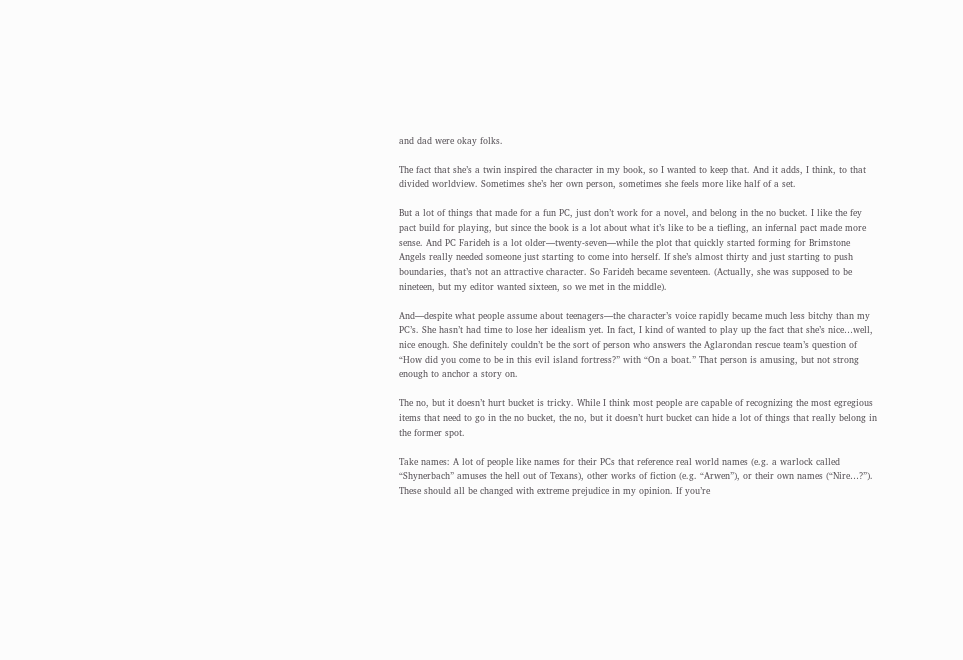and dad were okay folks.

The fact that she’s a twin inspired the character in my book, so I wanted to keep that. And it adds, I think, to that divided worldview. Sometimes she’s her own person, sometimes she feels more like half of a set.

But a lot of things that made for a fun PC, just don’t work for a novel, and belong in the no bucket. I like the fey pact build for playing, but since the book is a lot about what it’s like to be a tiefling, an infernal pact made more sense. And PC Farideh is a lot older—twenty-seven—while the plot that quickly started forming for Brimstone Angels really needed someone just starting to come into herself. If she’s almost thirty and just starting to push boundaries, that’s not an attractive character. So Farideh became seventeen. (Actually, she was supposed to be nineteen, but my editor wanted sixteen, so we met in the middle).

And—despite what people assume about teenagers—the character’s voice rapidly became much less bitchy than my PC’s. She hasn’t had time to lose her idealism yet. In fact, I kind of wanted to play up the fact that she’s nice…well, nice enough. She definitely couldn’t be the sort of person who answers the Aglarondan rescue team’s question of “How did you come to be in this evil island fortress?” with “On a boat.” That person is amusing, but not strong enough to anchor a story on.

The no, but it doesn’t hurt bucket is tricky. While I think most people are capable of recognizing the most egregious items that need to go in the no bucket, the no, but it doesn’t hurt bucket can hide a lot of things that really belong in the former spot.

Take names: A lot of people like names for their PCs that reference real world names (e.g. a warlock called “Shynerbach” amuses the hell out of Texans), other works of fiction (e.g. “Arwen”), or their own names (“Nire…?”). These should all be changed with extreme prejudice in my opinion. If you’re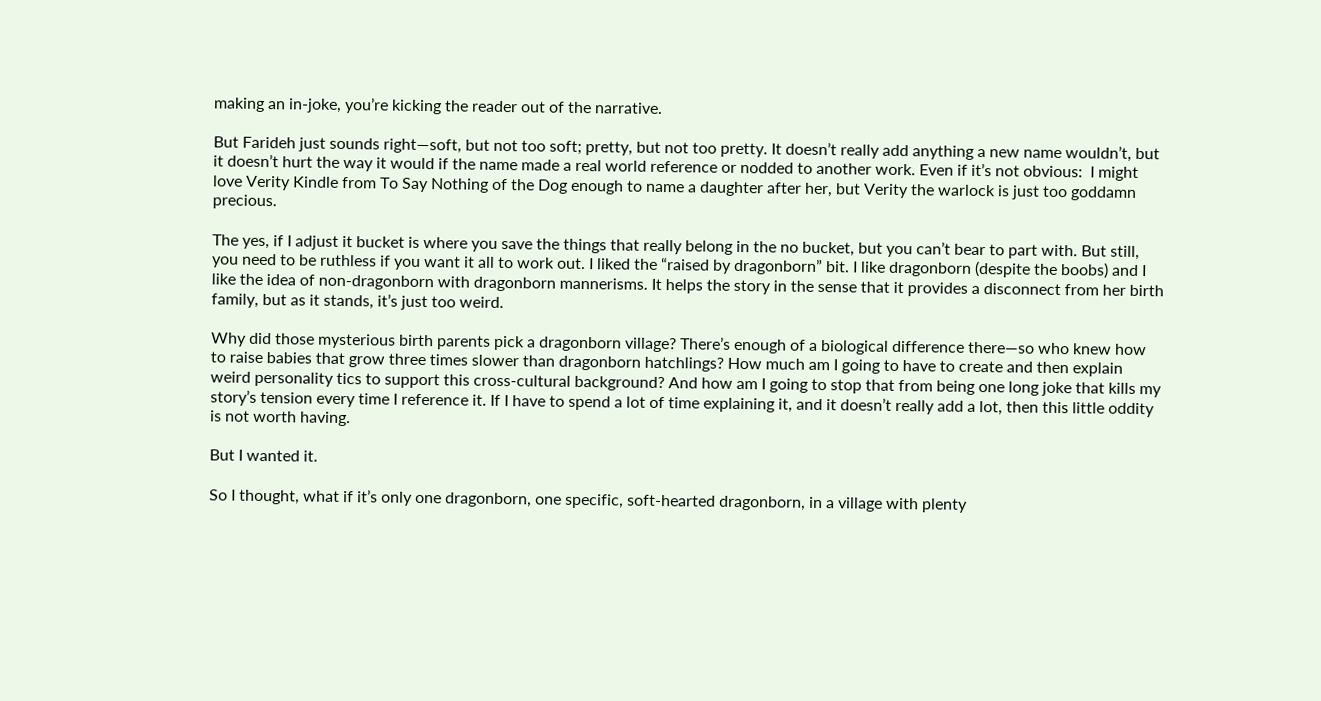making an in-joke, you’re kicking the reader out of the narrative.

But Farideh just sounds right—soft, but not too soft; pretty, but not too pretty. It doesn’t really add anything a new name wouldn’t, but it doesn’t hurt the way it would if the name made a real world reference or nodded to another work. Even if it’s not obvious:  I might love Verity Kindle from To Say Nothing of the Dog enough to name a daughter after her, but Verity the warlock is just too goddamn precious.

The yes, if I adjust it bucket is where you save the things that really belong in the no bucket, but you can’t bear to part with. But still, you need to be ruthless if you want it all to work out. I liked the “raised by dragonborn” bit. I like dragonborn (despite the boobs) and I like the idea of non-dragonborn with dragonborn mannerisms. It helps the story in the sense that it provides a disconnect from her birth family, but as it stands, it’s just too weird.

Why did those mysterious birth parents pick a dragonborn village? There’s enough of a biological difference there—so who knew how to raise babies that grow three times slower than dragonborn hatchlings? How much am I going to have to create and then explain weird personality tics to support this cross-cultural background? And how am I going to stop that from being one long joke that kills my story’s tension every time I reference it. If I have to spend a lot of time explaining it, and it doesn’t really add a lot, then this little oddity is not worth having.

But I wanted it.

So I thought, what if it’s only one dragonborn, one specific, soft-hearted dragonborn, in a village with plenty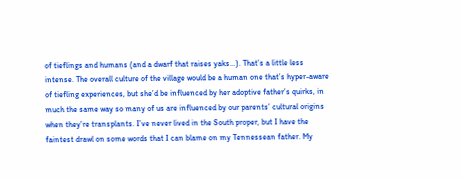of tieflings and humans (and a dwarf that raises yaks…). That’s a little less intense. The overall culture of the village would be a human one that’s hyper-aware of tiefling experiences, but she’d be influenced by her adoptive father’s quirks, in much the same way so many of us are influenced by our parents’ cultural origins when they’re transplants. I’ve never lived in the South proper, but I have the faintest drawl on some words that I can blame on my Tennessean father. My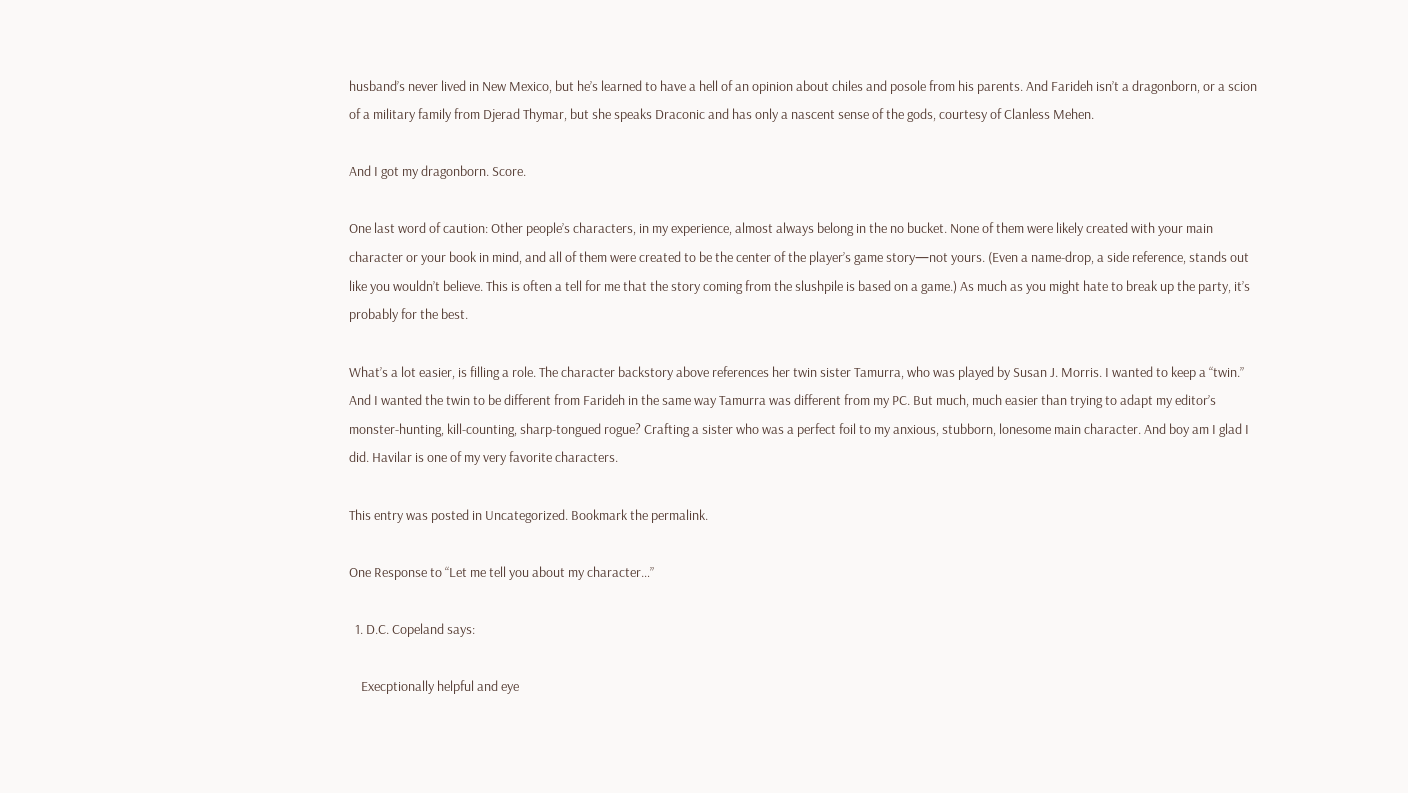husband’s never lived in New Mexico, but he’s learned to have a hell of an opinion about chiles and posole from his parents. And Farideh isn’t a dragonborn, or a scion of a military family from Djerad Thymar, but she speaks Draconic and has only a nascent sense of the gods, courtesy of Clanless Mehen.

And I got my dragonborn. Score.

One last word of caution: Other people’s characters, in my experience, almost always belong in the no bucket. None of them were likely created with your main character or your book in mind, and all of them were created to be the center of the player’s game story—not yours. (Even a name-drop, a side reference, stands out like you wouldn’t believe. This is often a tell for me that the story coming from the slushpile is based on a game.) As much as you might hate to break up the party, it’s probably for the best.

What’s a lot easier, is filling a role. The character backstory above references her twin sister Tamurra, who was played by Susan J. Morris. I wanted to keep a “twin.” And I wanted the twin to be different from Farideh in the same way Tamurra was different from my PC. But much, much easier than trying to adapt my editor’s monster-hunting, kill-counting, sharp-tongued rogue? Crafting a sister who was a perfect foil to my anxious, stubborn, lonesome main character. And boy am I glad I did. Havilar is one of my very favorite characters.

This entry was posted in Uncategorized. Bookmark the permalink.

One Response to “Let me tell you about my character…”

  1. D.C. Copeland says:

    Execptionally helpful and eye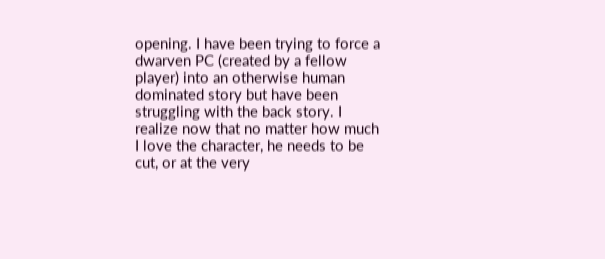opening. I have been trying to force a dwarven PC (created by a fellow player) into an otherwise human dominated story but have been struggling with the back story. I realize now that no matter how much I love the character, he needs to be cut, or at the very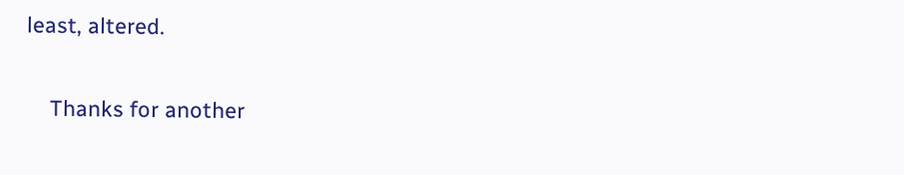least, altered.

    Thanks for another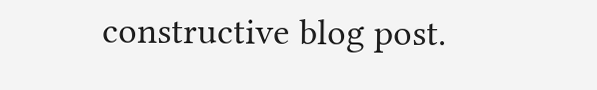constructive blog post.